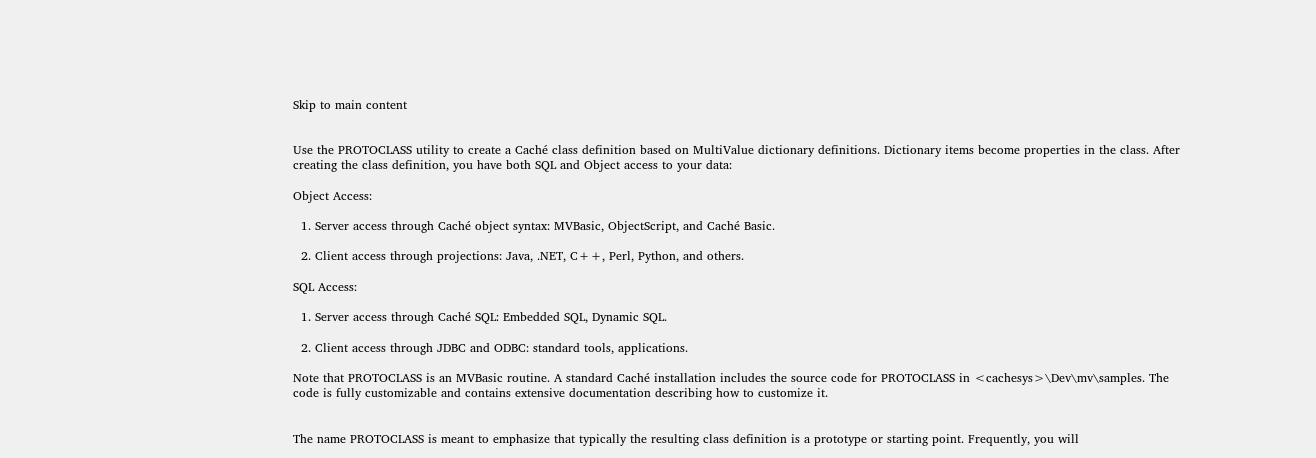Skip to main content


Use the PROTOCLASS utility to create a Caché class definition based on MultiValue dictionary definitions. Dictionary items become properties in the class. After creating the class definition, you have both SQL and Object access to your data:

Object Access:

  1. Server access through Caché object syntax: MVBasic, ObjectScript, and Caché Basic.

  2. Client access through projections: Java, .NET, C++, Perl, Python, and others.

SQL Access:

  1. Server access through Caché SQL: Embedded SQL, Dynamic SQL.

  2. Client access through JDBC and ODBC: standard tools, applications.

Note that PROTOCLASS is an MVBasic routine. A standard Caché installation includes the source code for PROTOCLASS in <cachesys>\Dev\mv\samples. The code is fully customizable and contains extensive documentation describing how to customize it.


The name PROTOCLASS is meant to emphasize that typically the resulting class definition is a prototype or starting point. Frequently, you will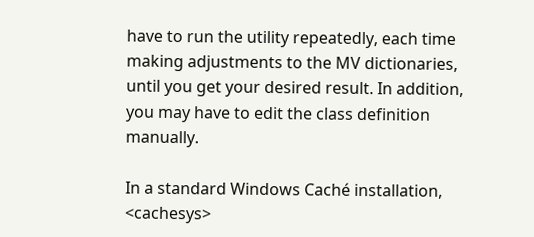have to run the utility repeatedly, each time making adjustments to the MV dictionaries, until you get your desired result. In addition, you may have to edit the class definition manually.

In a standard Windows Caché installation, <cachesys>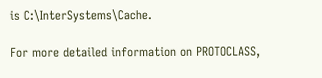is C:\InterSystems\Cache.

For more detailed information on PROTOCLASS,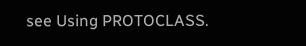see Using PROTOCLASS.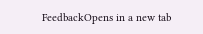FeedbackOpens in a new tab